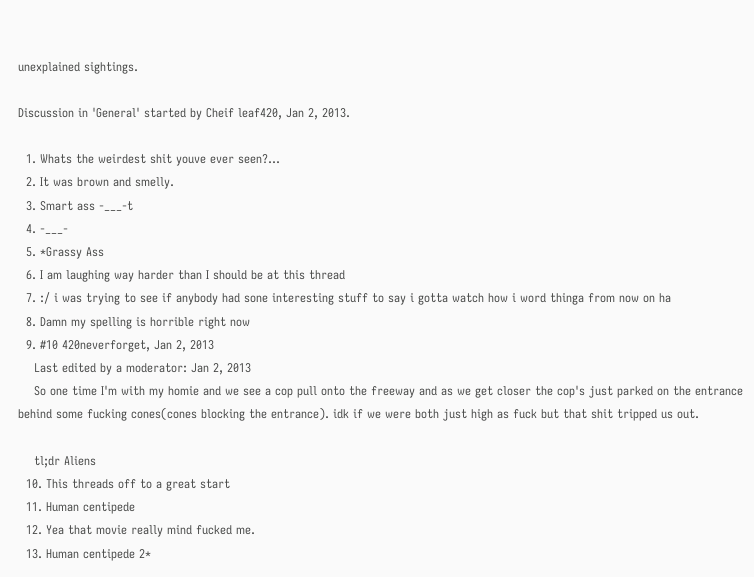unexplained sightings.

Discussion in 'General' started by Cheif leaf420, Jan 2, 2013.

  1. Whats the weirdest shit youve ever seen?...
  2. It was brown and smelly.
  3. Smart ass -___-t
  4. -___-
  5. *Grassy Ass
  6. I am laughing way harder than I should be at this thread
  7. :/ i was trying to see if anybody had sone interesting stuff to say i gotta watch how i word thinga from now on ha
  8. Damn my spelling is horrible right now
  9. #10 420neverforget, Jan 2, 2013
    Last edited by a moderator: Jan 2, 2013
    So one time I'm with my homie and we see a cop pull onto the freeway and as we get closer the cop's just parked on the entrance behind some fucking cones(cones blocking the entrance). idk if we were both just high as fuck but that shit tripped us out.

    tl;dr Aliens
  10. This threads off to a great start
  11. Human centipede
  12. Yea that movie really mind fucked me.
  13. Human centipede 2*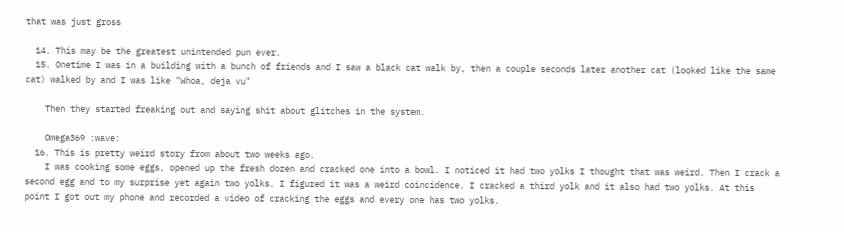that was just gross

  14. This may be the greatest unintended pun ever.
  15. Onetime I was in a building with a bunch of friends and I saw a black cat walk by, then a couple seconds later another cat (looked like the same cat) walked by and I was like "Whoa, deja vu"

    Then they started freaking out and saying shit about glitches in the system.

    Omega369 :wave:
  16. This is pretty weird story from about two weeks ago.
    I was cooking some eggs, opened up the fresh dozen and cracked one into a bowl. I noticed it had two yolks I thought that was weird. Then I crack a second egg and to my surprise yet again two yolks. I figured it was a weird coincidence. I cracked a third yolk and it also had two yolks. At this point I got out my phone and recorded a video of cracking the eggs and every one has two yolks.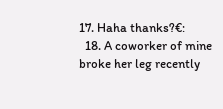17. Haha thanks?€:
  18. A coworker of mine broke her leg recently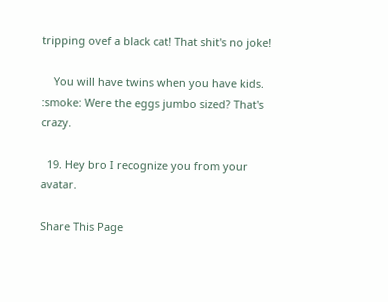tripping ovef a black cat! That shit's no joke!

    You will have twins when you have kids. :smoke: Were the eggs jumbo sized? That's crazy.

  19. Hey bro I recognize you from your avatar.

Share This Page